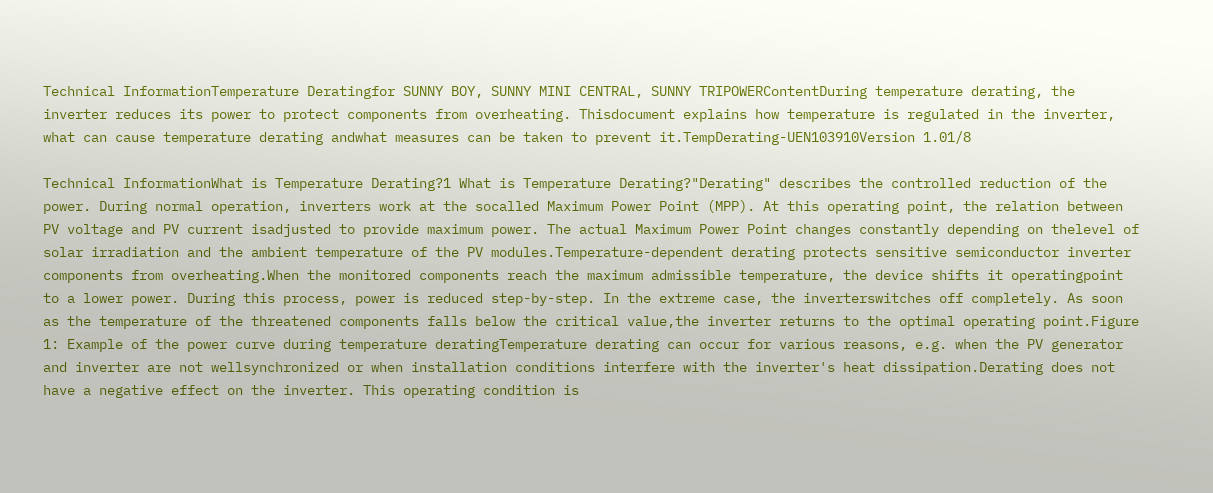Technical InformationTemperature Deratingfor SUNNY BOY, SUNNY MINI CENTRAL, SUNNY TRIPOWERContentDuring temperature derating, the inverter reduces its power to protect components from overheating. Thisdocument explains how temperature is regulated in the inverter, what can cause temperature derating andwhat measures can be taken to prevent it.TempDerating-UEN103910Version 1.01/8

Technical InformationWhat is Temperature Derating?1 What is Temperature Derating?"Derating" describes the controlled reduction of the power. During normal operation, inverters work at the socalled Maximum Power Point (MPP). At this operating point, the relation between PV voltage and PV current isadjusted to provide maximum power. The actual Maximum Power Point changes constantly depending on thelevel of solar irradiation and the ambient temperature of the PV modules.Temperature-dependent derating protects sensitive semiconductor inverter components from overheating.When the monitored components reach the maximum admissible temperature, the device shifts it operatingpoint to a lower power. During this process, power is reduced step-by-step. In the extreme case, the inverterswitches off completely. As soon as the temperature of the threatened components falls below the critical value,the inverter returns to the optimal operating point.Figure 1: Example of the power curve during temperature deratingTemperature derating can occur for various reasons, e.g. when the PV generator and inverter are not wellsynchronized or when installation conditions interfere with the inverter's heat dissipation.Derating does not have a negative effect on the inverter. This operating condition is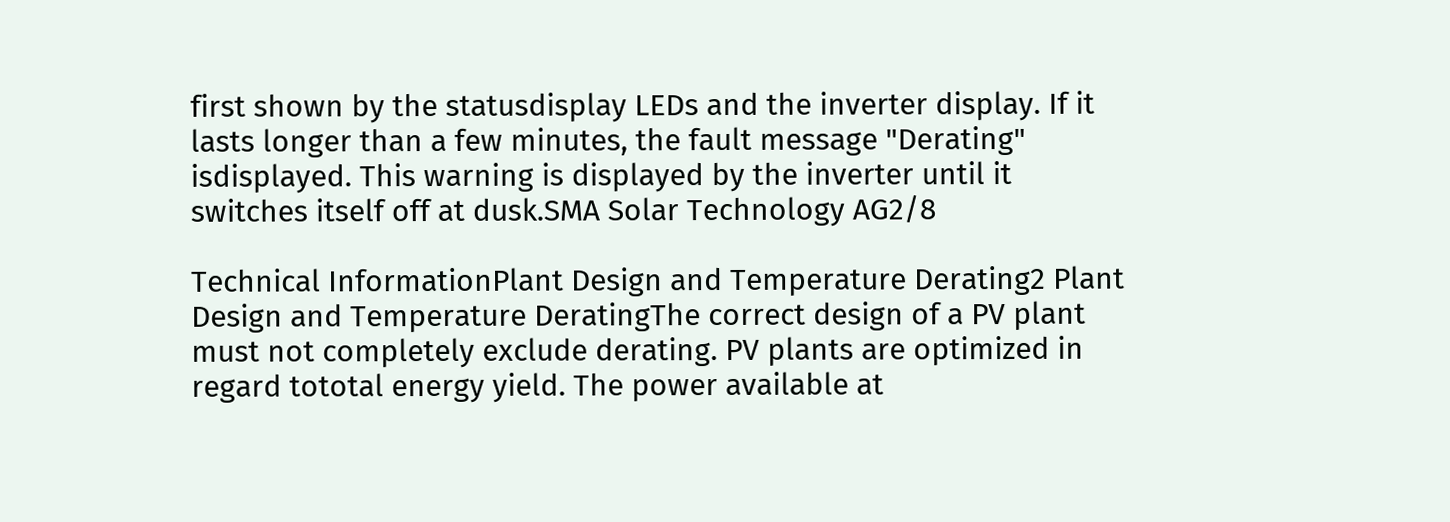first shown by the statusdisplay LEDs and the inverter display. If it lasts longer than a few minutes, the fault message "Derating" isdisplayed. This warning is displayed by the inverter until it switches itself off at dusk.SMA Solar Technology AG2/8

Technical InformationPlant Design and Temperature Derating2 Plant Design and Temperature DeratingThe correct design of a PV plant must not completely exclude derating. PV plants are optimized in regard tototal energy yield. The power available at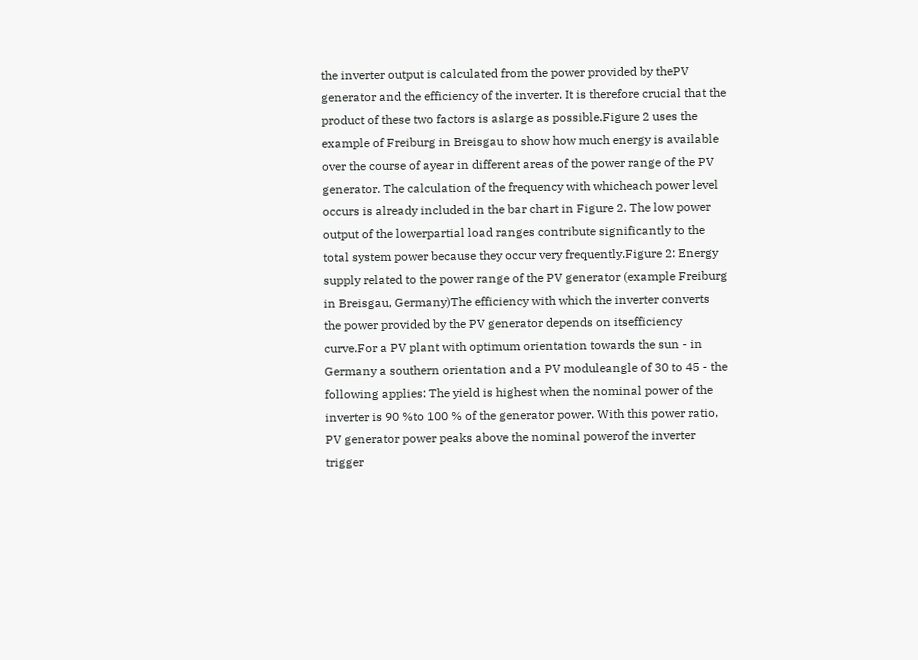the inverter output is calculated from the power provided by thePV generator and the efficiency of the inverter. It is therefore crucial that the product of these two factors is aslarge as possible.Figure 2 uses the example of Freiburg in Breisgau to show how much energy is available over the course of ayear in different areas of the power range of the PV generator. The calculation of the frequency with whicheach power level occurs is already included in the bar chart in Figure 2. The low power output of the lowerpartial load ranges contribute significantly to the total system power because they occur very frequently.Figure 2: Energy supply related to the power range of the PV generator (example Freiburg in Breisgau, Germany)The efficiency with which the inverter converts the power provided by the PV generator depends on itsefficiency curve.For a PV plant with optimum orientation towards the sun - in Germany a southern orientation and a PV moduleangle of 30 to 45 - the following applies: The yield is highest when the nominal power of the inverter is 90 %to 100 % of the generator power. With this power ratio, PV generator power peaks above the nominal powerof the inverter trigger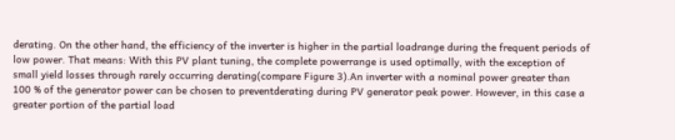derating. On the other hand, the efficiency of the inverter is higher in the partial loadrange during the frequent periods of low power. That means: With this PV plant tuning, the complete powerrange is used optimally, with the exception of small yield losses through rarely occurring derating(compare Figure 3).An inverter with a nominal power greater than 100 % of the generator power can be chosen to preventderating during PV generator peak power. However, in this case a greater portion of the partial load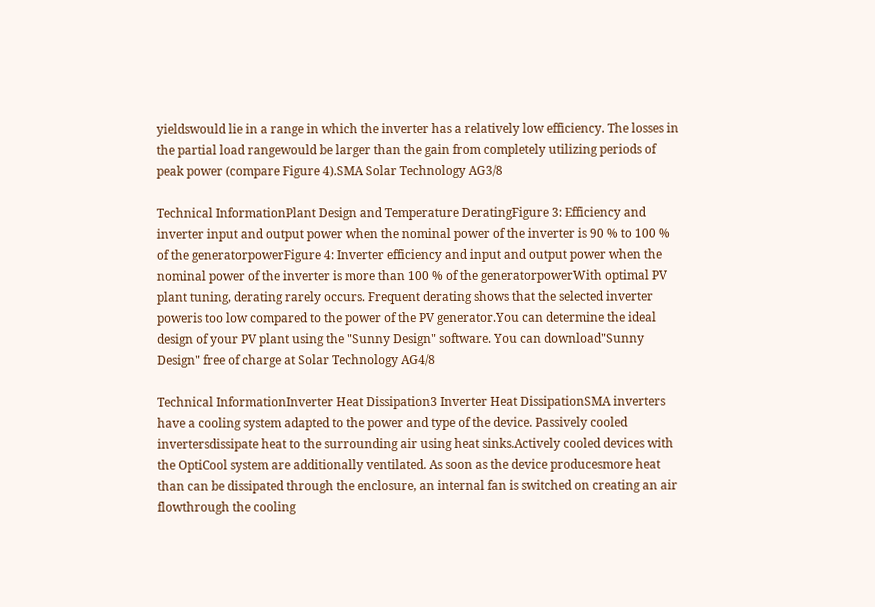yieldswould lie in a range in which the inverter has a relatively low efficiency. The losses in the partial load rangewould be larger than the gain from completely utilizing periods of peak power (compare Figure 4).SMA Solar Technology AG3/8

Technical InformationPlant Design and Temperature DeratingFigure 3: Efficiency and inverter input and output power when the nominal power of the inverter is 90 % to 100 % of the generatorpowerFigure 4: Inverter efficiency and input and output power when the nominal power of the inverter is more than 100 % of the generatorpowerWith optimal PV plant tuning, derating rarely occurs. Frequent derating shows that the selected inverter poweris too low compared to the power of the PV generator.You can determine the ideal design of your PV plant using the "Sunny Design" software. You can download"Sunny Design" free of charge at Solar Technology AG4/8

Technical InformationInverter Heat Dissipation3 Inverter Heat DissipationSMA inverters have a cooling system adapted to the power and type of the device. Passively cooled invertersdissipate heat to the surrounding air using heat sinks.Actively cooled devices with the OptiCool system are additionally ventilated. As soon as the device producesmore heat than can be dissipated through the enclosure, an internal fan is switched on creating an air flowthrough the cooling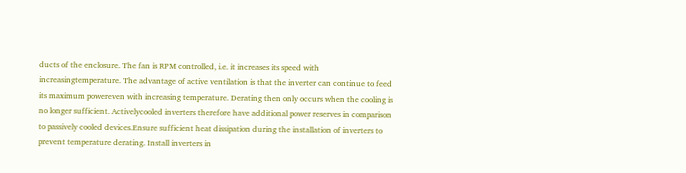ducts of the enclosure. The fan is RPM controlled, i.e. it increases its speed with increasingtemperature. The advantage of active ventilation is that the inverter can continue to feed its maximum powereven with increasing temperature. Derating then only occurs when the cooling is no longer sufficient. Activelycooled inverters therefore have additional power reserves in comparison to passively cooled devices.Ensure sufficient heat dissipation during the installation of inverters to prevent temperature derating. Install inverters in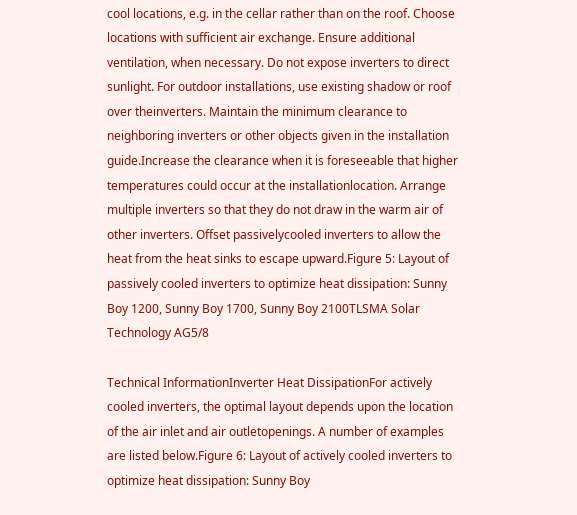cool locations, e.g. in the cellar rather than on the roof. Choose locations with sufficient air exchange. Ensure additional ventilation, when necessary. Do not expose inverters to direct sunlight. For outdoor installations, use existing shadow or roof over theinverters. Maintain the minimum clearance to neighboring inverters or other objects given in the installation guide.Increase the clearance when it is foreseeable that higher temperatures could occur at the installationlocation. Arrange multiple inverters so that they do not draw in the warm air of other inverters. Offset passivelycooled inverters to allow the heat from the heat sinks to escape upward.Figure 5: Layout of passively cooled inverters to optimize heat dissipation: Sunny Boy 1200, Sunny Boy 1700, Sunny Boy 2100TLSMA Solar Technology AG5/8

Technical InformationInverter Heat DissipationFor actively cooled inverters, the optimal layout depends upon the location of the air inlet and air outletopenings. A number of examples are listed below.Figure 6: Layout of actively cooled inverters to optimize heat dissipation: Sunny Boy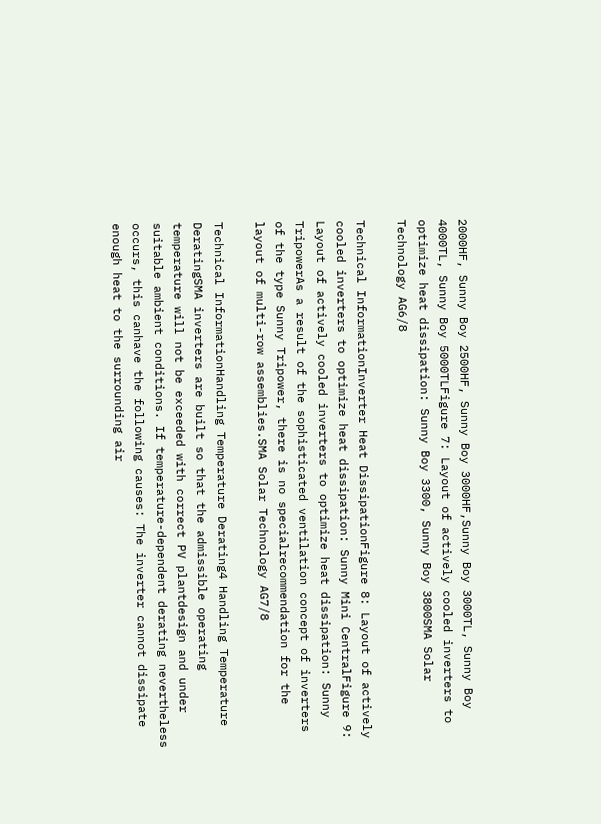2000HF, Sunny Boy 2500HF, Sunny Boy 3000HF,Sunny Boy 3000TL, Sunny Boy 4000TL, Sunny Boy 5000TLFigure 7: Layout of actively cooled inverters to optimize heat dissipation: Sunny Boy 3300, Sunny Boy 3800SMA Solar Technology AG6/8

Technical InformationInverter Heat DissipationFigure 8: Layout of actively cooled inverters to optimize heat dissipation: Sunny Mini CentralFigure 9: Layout of actively cooled inverters to optimize heat dissipation: Sunny TripowerAs a result of the sophisticated ventilation concept of inverters of the type Sunny Tripower, there is no specialrecommendation for the layout of multi-row assemblies.SMA Solar Technology AG7/8

Technical InformationHandling Temperature Derating4 Handling Temperature DeratingSMA inverters are built so that the admissible operating temperature will not be exceeded with correct PV plantdesign and under suitable ambient conditions. If temperature-dependent derating nevertheless occurs, this canhave the following causes: The inverter cannot dissipate enough heat to the surrounding air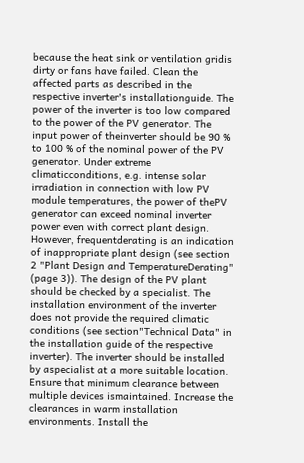because the heat sink or ventilation gridis dirty or fans have failed. Clean the affected parts as described in the respective inverter's installationguide. The power of the inverter is too low compared to the power of the PV generator. The input power of theinverter should be 90 % to 100 % of the nominal power of the PV generator. Under extreme climaticconditions, e.g. intense solar irradiation in connection with low PV module temperatures, the power of thePV generator can exceed nominal inverter power even with correct plant design. However, frequentderating is an indication of inappropriate plant design (see section 2 "Plant Design and TemperatureDerating" (page 3)). The design of the PV plant should be checked by a specialist. The installation environment of the inverter does not provide the required climatic conditions (see section"Technical Data" in the installation guide of the respective inverter). The inverter should be installed by aspecialist at a more suitable location. Ensure that minimum clearance between multiple devices ismaintained. Increase the clearances in warm installation environments. Install the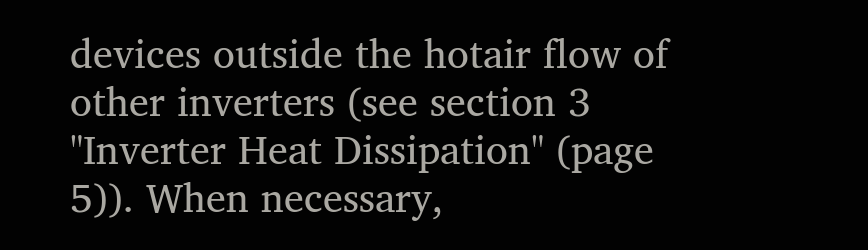devices outside the hotair flow of other inverters (see section 3 "Inverter Heat Dissipation" (page 5)). When necessary,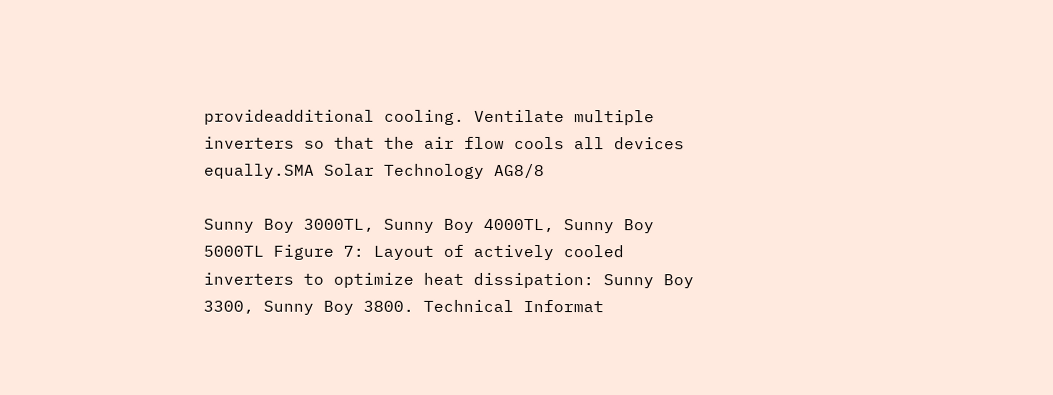provideadditional cooling. Ventilate multiple inverters so that the air flow cools all devices equally.SMA Solar Technology AG8/8

Sunny Boy 3000TL, Sunny Boy 4000TL, Sunny Boy 5000TL Figure 7: Layout of actively cooled inverters to optimize heat dissipation: Sunny Boy 3300, Sunny Boy 3800. Technical Informat